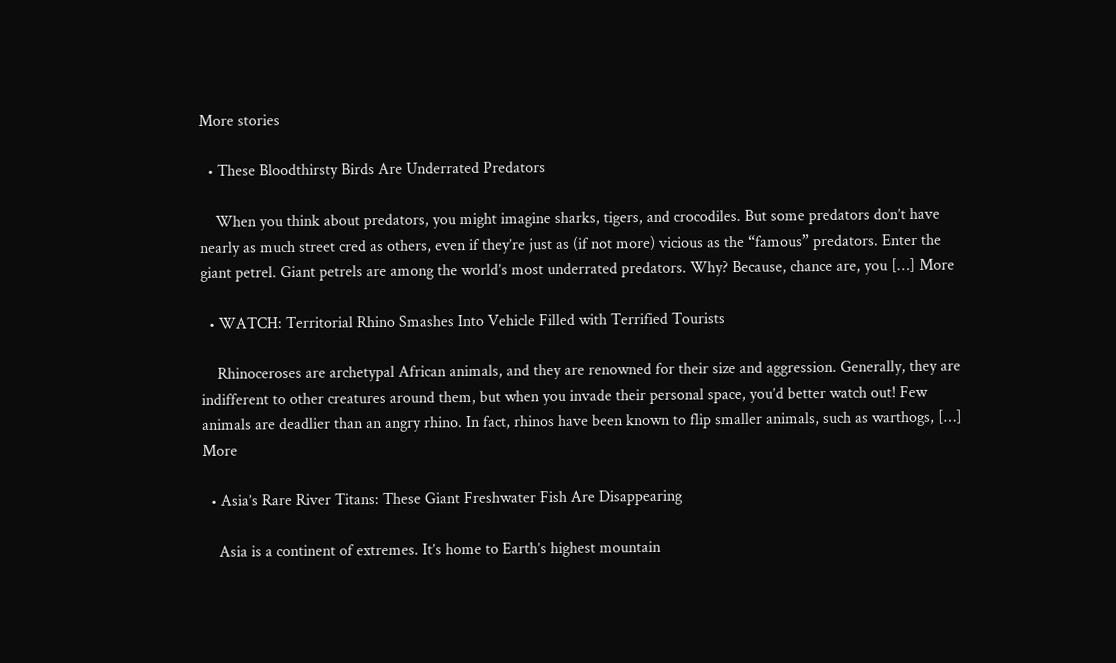More stories

  • These Bloodthirsty Birds Are Underrated Predators

    When you think about predators, you might imagine sharks, tigers, and crocodiles. But some predators don’t have nearly as much street cred as others, even if they’re just as (if not more) vicious as the “famous” predators. Enter the giant petrel. Giant petrels are among the world’s most underrated predators. Why? Because, chance are, you […] More

  • WATCH: Territorial Rhino Smashes Into Vehicle Filled with Terrified Tourists

    Rhinoceroses are archetypal African animals, and they are renowned for their size and aggression. Generally, they are indifferent to other creatures around them, but when you invade their personal space, you’d better watch out! Few animals are deadlier than an angry rhino. In fact, rhinos have been known to flip smaller animals, such as warthogs, […] More

  • Asia’s Rare River Titans: These Giant Freshwater Fish Are Disappearing

    Asia is a continent of extremes. It’s home to Earth’s highest mountain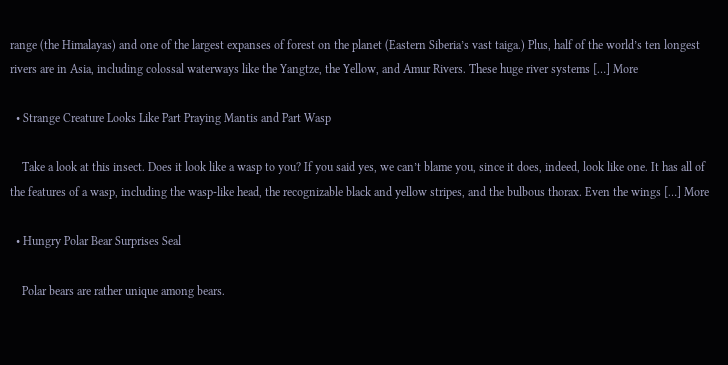range (the Himalayas) and one of the largest expanses of forest on the planet (Eastern Siberia’s vast taiga.) Plus, half of the world’s ten longest rivers are in Asia, including colossal waterways like the Yangtze, the Yellow, and Amur Rivers. These huge river systems […] More

  • Strange Creature Looks Like Part Praying Mantis and Part Wasp

    Take a look at this insect. Does it look like a wasp to you? If you said yes, we can’t blame you, since it does, indeed, look like one. It has all of the features of a wasp, including the wasp-like head, the recognizable black and yellow stripes, and the bulbous thorax. Even the wings […] More

  • Hungry Polar Bear Surprises Seal

    Polar bears are rather unique among bears.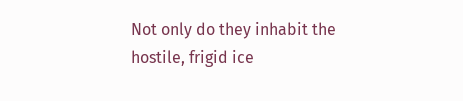Not only do they inhabit the hostile, frigid ice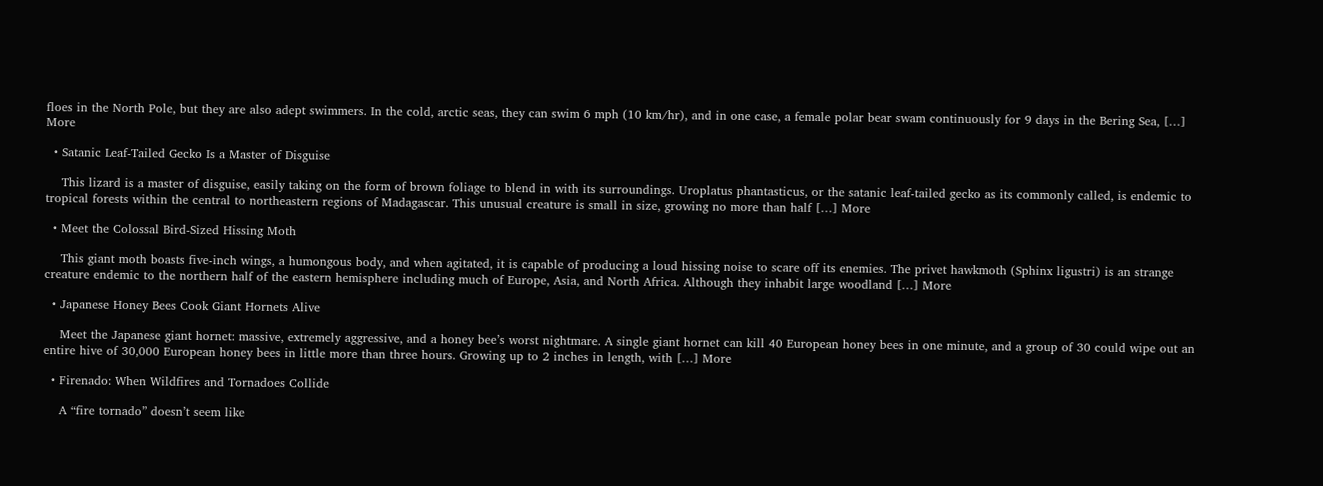floes in the North Pole, but they are also adept swimmers. In the cold, arctic seas, they can swim 6 mph (10 km/hr), and in one case, a female polar bear swam continuously for 9 days in the Bering Sea, […] More

  • Satanic Leaf-Tailed Gecko Is a Master of Disguise

    This lizard is a master of disguise, easily taking on the form of brown foliage to blend in with its surroundings. Uroplatus phantasticus, or the satanic leaf-tailed gecko as its commonly called, is endemic to tropical forests within the central to northeastern regions of Madagascar. This unusual creature is small in size, growing no more than half […] More

  • Meet the Colossal Bird-Sized Hissing Moth

    This giant moth boasts five-inch wings, a humongous body, and when agitated, it is capable of producing a loud hissing noise to scare off its enemies. The privet hawkmoth (Sphinx ligustri) is an strange creature endemic to the northern half of the eastern hemisphere including much of Europe, Asia, and North Africa. Although they inhabit large woodland […] More

  • Japanese Honey Bees Cook Giant Hornets Alive

    Meet the Japanese giant hornet: massive, extremely aggressive, and a honey bee’s worst nightmare. A single giant hornet can kill 40 European honey bees in one minute, and a group of 30 could wipe out an entire hive of 30,000 European honey bees in little more than three hours. Growing up to 2 inches in length, with […] More

  • Firenado: When Wildfires and Tornadoes Collide

    A “fire tornado” doesn’t seem like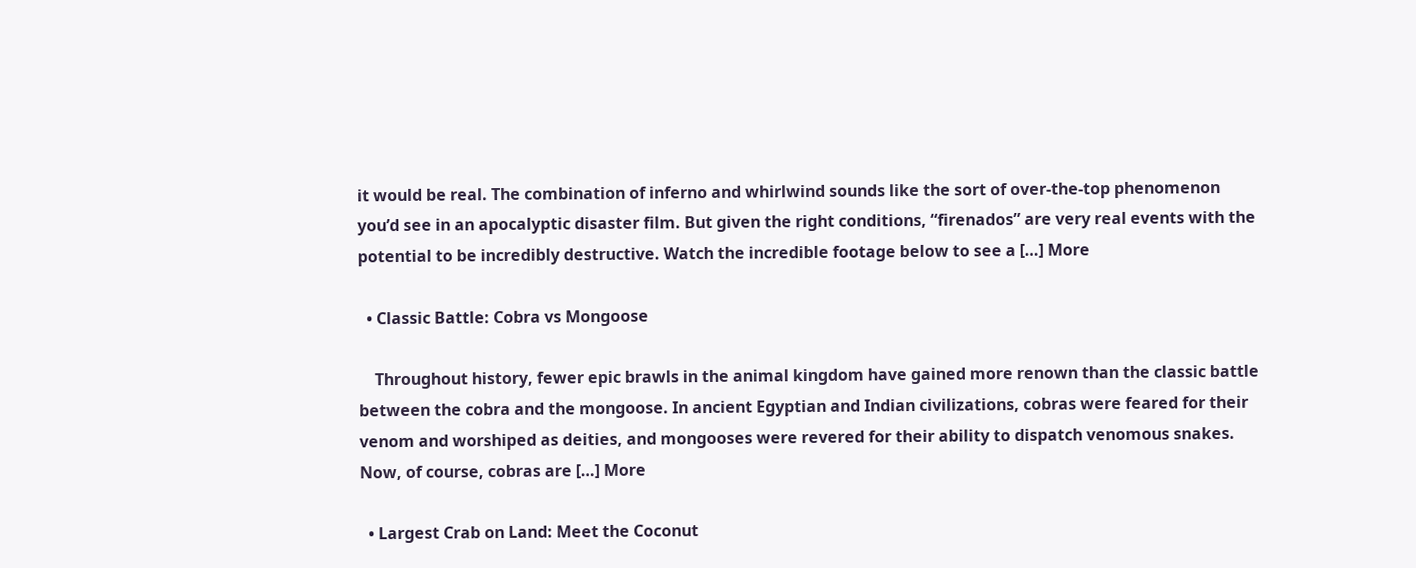it would be real. The combination of inferno and whirlwind sounds like the sort of over-the-top phenomenon you’d see in an apocalyptic disaster film. But given the right conditions, “firenados” are very real events with the potential to be incredibly destructive. Watch the incredible footage below to see a […] More

  • Classic Battle: Cobra vs Mongoose

    Throughout history, fewer epic brawls in the animal kingdom have gained more renown than the classic battle between the cobra and the mongoose. In ancient Egyptian and Indian civilizations, cobras were feared for their venom and worshiped as deities, and mongooses were revered for their ability to dispatch venomous snakes. Now, of course, cobras are […] More

  • Largest Crab on Land: Meet the Coconut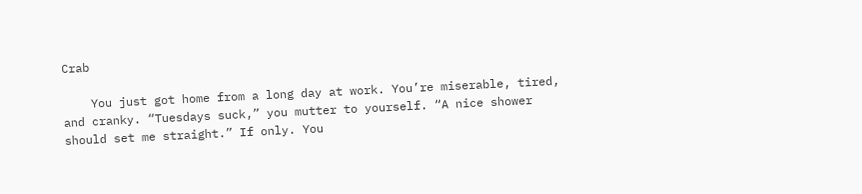Crab

    You just got home from a long day at work. You’re miserable, tired, and cranky. “Tuesdays suck,” you mutter to yourself. “A nice shower should set me straight.” If only. You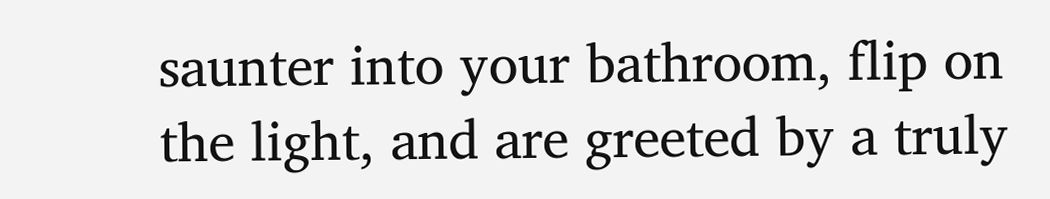saunter into your bathroom, flip on the light, and are greeted by a truly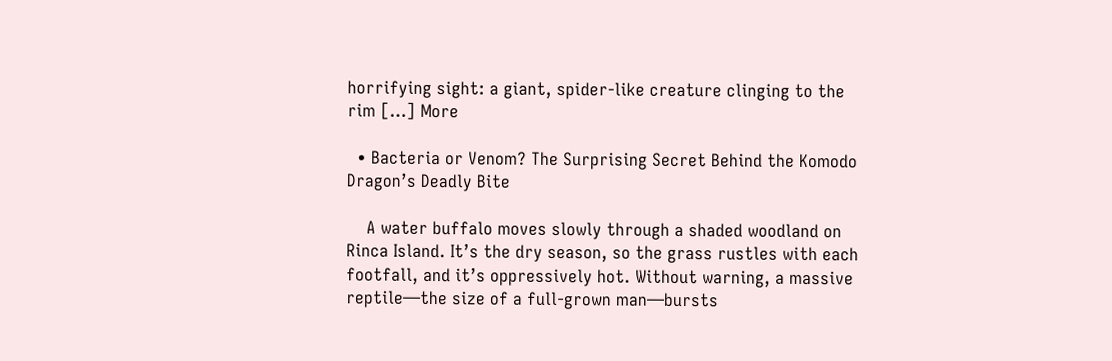horrifying sight: a giant, spider-like creature clinging to the rim […] More

  • Bacteria or Venom? The Surprising Secret Behind the Komodo Dragon’s Deadly Bite

    A water buffalo moves slowly through a shaded woodland on Rinca Island. It’s the dry season, so the grass rustles with each footfall, and it’s oppressively hot. Without warning, a massive reptile—the size of a full-grown man—bursts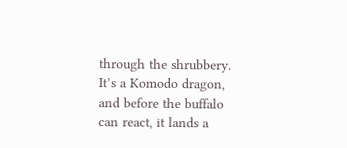through the shrubbery. It’s a Komodo dragon, and before the buffalo can react, it lands a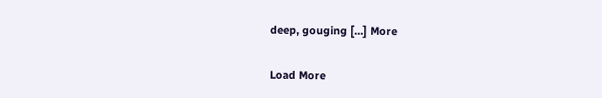deep, gouging […] More

Load More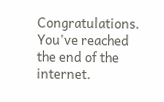Congratulations. You've reached the end of the internet.